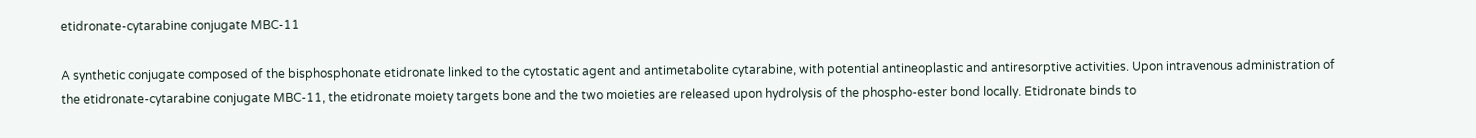etidronate-cytarabine conjugate MBC-11

A synthetic conjugate composed of the bisphosphonate etidronate linked to the cytostatic agent and antimetabolite cytarabine, with potential antineoplastic and antiresorptive activities. Upon intravenous administration of the etidronate-cytarabine conjugate MBC-11, the etidronate moiety targets bone and the two moieties are released upon hydrolysis of the phospho-ester bond locally. Etidronate binds to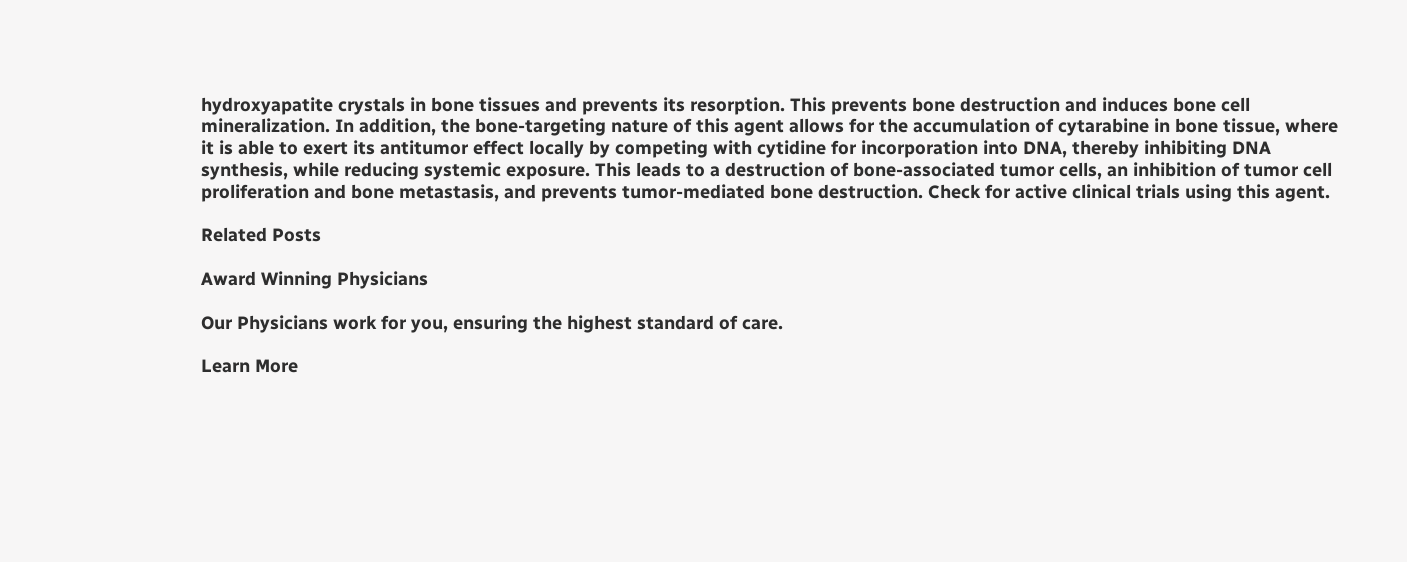hydroxyapatite crystals in bone tissues and prevents its resorption. This prevents bone destruction and induces bone cell mineralization. In addition, the bone-targeting nature of this agent allows for the accumulation of cytarabine in bone tissue, where it is able to exert its antitumor effect locally by competing with cytidine for incorporation into DNA, thereby inhibiting DNA synthesis, while reducing systemic exposure. This leads to a destruction of bone-associated tumor cells, an inhibition of tumor cell proliferation and bone metastasis, and prevents tumor-mediated bone destruction. Check for active clinical trials using this agent.

Related Posts

Award Winning Physicians

Our Physicians work for you, ensuring the highest standard of care.

Learn More